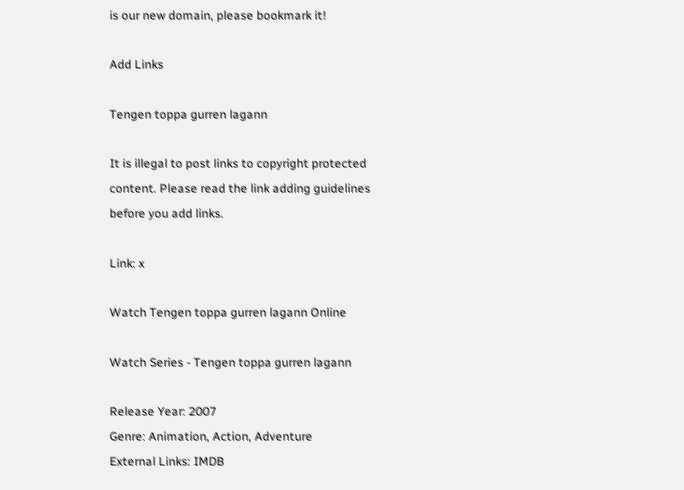is our new domain, please bookmark it!

Add Links

Tengen toppa gurren lagann

It is illegal to post links to copyright protected content. Please read the link adding guidelines before you add links.

Link: x

Watch Tengen toppa gurren lagann Online

Watch Series - Tengen toppa gurren lagann

Release Year: 2007
Genre: Animation, Action, Adventure
External Links: IMDB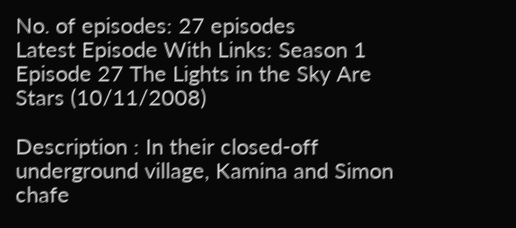No. of episodes: 27 episodes
Latest Episode With Links: Season 1 Episode 27 The Lights in the Sky Are Stars (10/11/2008)

Description : In their closed-off underground village, Kamina and Simon chafe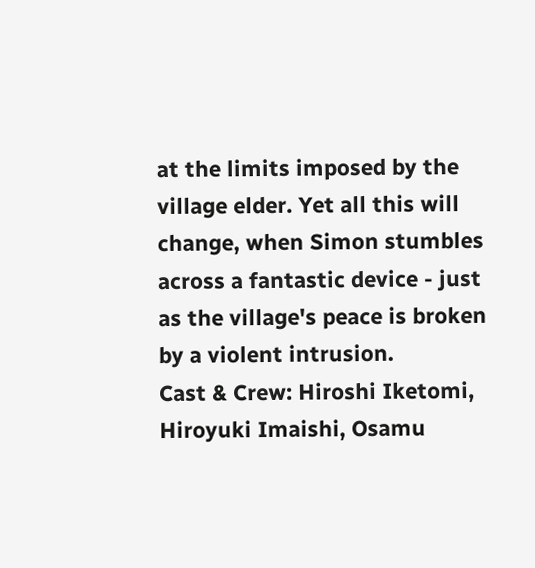at the limits imposed by the village elder. Yet all this will change, when Simon stumbles across a fantastic device - just as the village's peace is broken by a violent intrusion.
Cast & Crew: Hiroshi Iketomi, Hiroyuki Imaishi, Osamu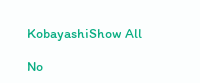KobayashiShow All

No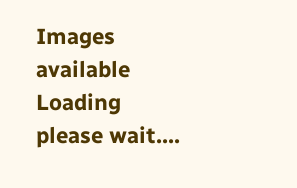Images available
Loading please wait....